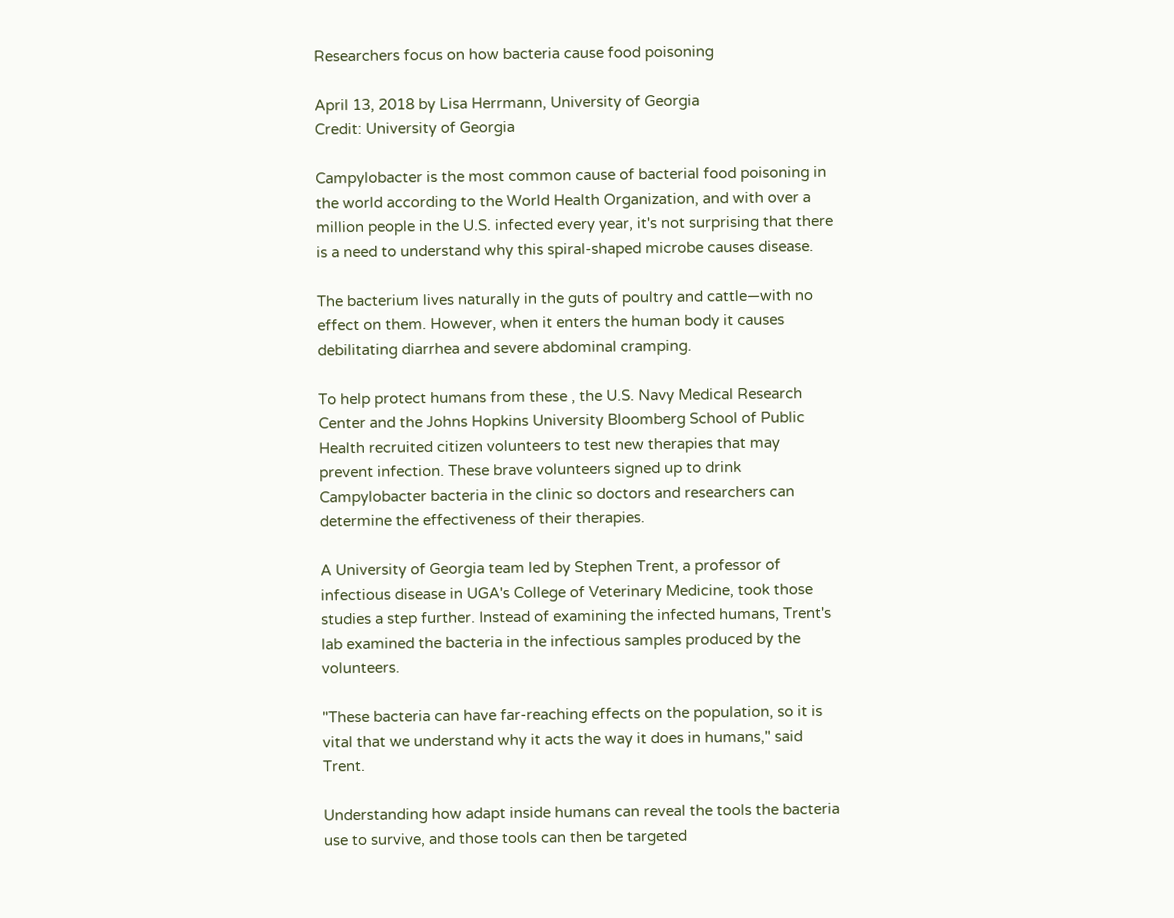Researchers focus on how bacteria cause food poisoning

April 13, 2018 by Lisa Herrmann, University of Georgia
Credit: University of Georgia

Campylobacter is the most common cause of bacterial food poisoning in the world according to the World Health Organization, and with over a million people in the U.S. infected every year, it's not surprising that there is a need to understand why this spiral-shaped microbe causes disease.

The bacterium lives naturally in the guts of poultry and cattle—with no effect on them. However, when it enters the human body it causes debilitating diarrhea and severe abdominal cramping.

To help protect humans from these , the U.S. Navy Medical Research Center and the Johns Hopkins University Bloomberg School of Public Health recruited citizen volunteers to test new therapies that may prevent infection. These brave volunteers signed up to drink Campylobacter bacteria in the clinic so doctors and researchers can determine the effectiveness of their therapies.

A University of Georgia team led by Stephen Trent, a professor of infectious disease in UGA's College of Veterinary Medicine, took those studies a step further. Instead of examining the infected humans, Trent's lab examined the bacteria in the infectious samples produced by the volunteers.

"These bacteria can have far-reaching effects on the population, so it is vital that we understand why it acts the way it does in humans," said Trent.

Understanding how adapt inside humans can reveal the tools the bacteria use to survive, and those tools can then be targeted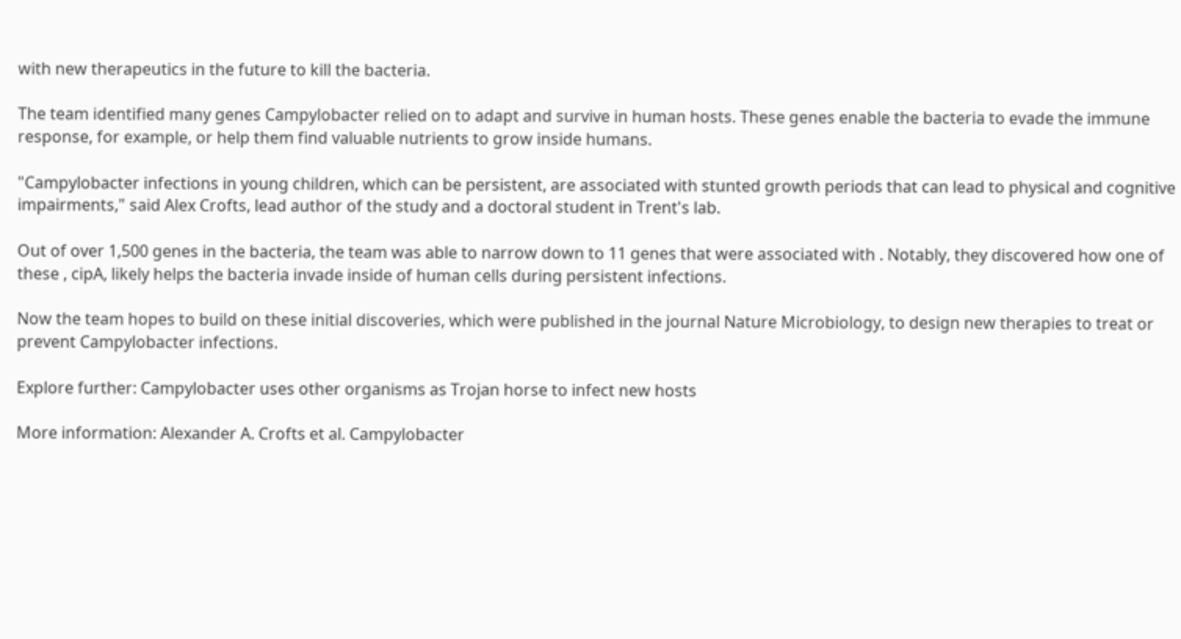with new therapeutics in the future to kill the bacteria.

The team identified many genes Campylobacter relied on to adapt and survive in human hosts. These genes enable the bacteria to evade the immune response, for example, or help them find valuable nutrients to grow inside humans.

"Campylobacter infections in young children, which can be persistent, are associated with stunted growth periods that can lead to physical and cognitive impairments," said Alex Crofts, lead author of the study and a doctoral student in Trent's lab.

Out of over 1,500 genes in the bacteria, the team was able to narrow down to 11 genes that were associated with . Notably, they discovered how one of these , cipA, likely helps the bacteria invade inside of human cells during persistent infections.

Now the team hopes to build on these initial discoveries, which were published in the journal Nature Microbiology, to design new therapies to treat or prevent Campylobacter infections.

Explore further: Campylobacter uses other organisms as Trojan horse to infect new hosts

More information: Alexander A. Crofts et al. Campylobacter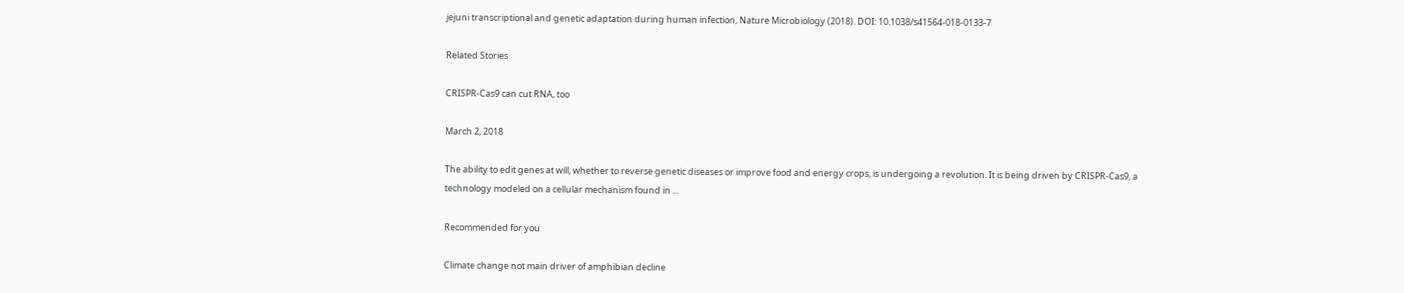jejuni transcriptional and genetic adaptation during human infection, Nature Microbiology (2018). DOI: 10.1038/s41564-018-0133-7

Related Stories

CRISPR-Cas9 can cut RNA, too

March 2, 2018

The ability to edit genes at will, whether to reverse genetic diseases or improve food and energy crops, is undergoing a revolution. It is being driven by CRISPR-Cas9, a technology modeled on a cellular mechanism found in ...

Recommended for you

Climate change not main driver of amphibian decline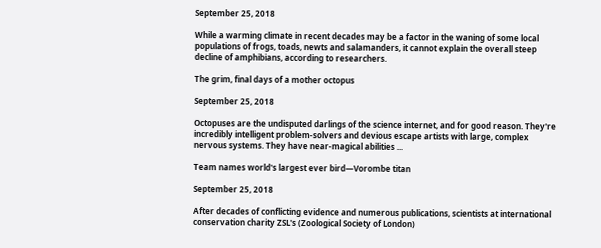September 25, 2018

While a warming climate in recent decades may be a factor in the waning of some local populations of frogs, toads, newts and salamanders, it cannot explain the overall steep decline of amphibians, according to researchers.

The grim, final days of a mother octopus

September 25, 2018

Octopuses are the undisputed darlings of the science internet, and for good reason. They're incredibly intelligent problem-solvers and devious escape artists with large, complex nervous systems. They have near-magical abilities ...

Team names world's largest ever bird—Vorombe titan

September 25, 2018

After decades of conflicting evidence and numerous publications, scientists at international conservation charity ZSL's (Zoological Society of London)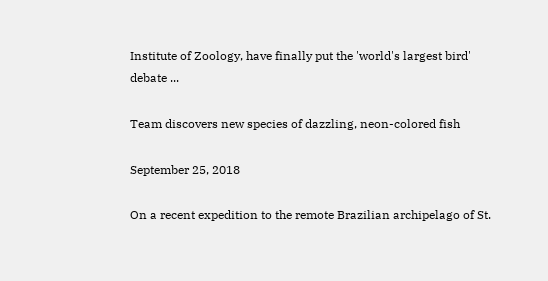Institute of Zoology, have finally put the 'world's largest bird' debate ...

Team discovers new species of dazzling, neon-colored fish

September 25, 2018

On a recent expedition to the remote Brazilian archipelago of St.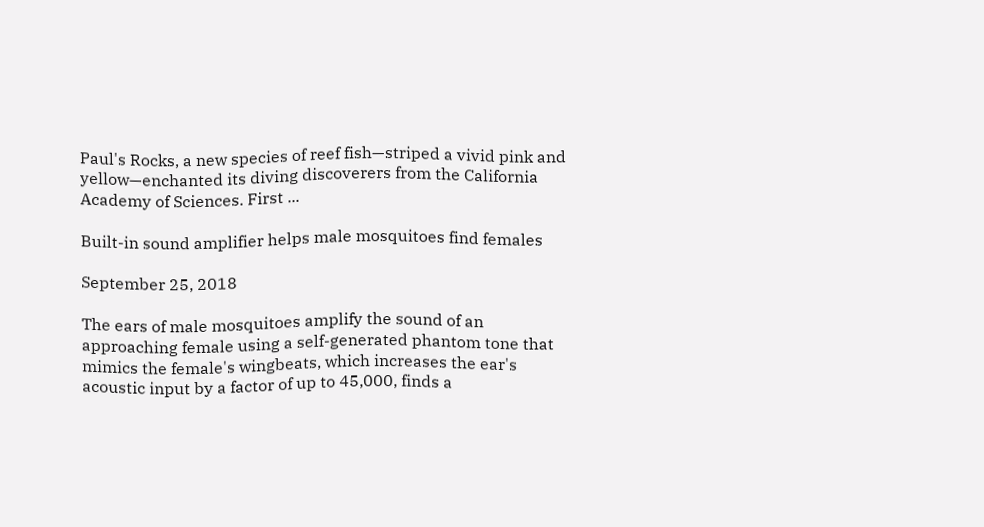Paul's Rocks, a new species of reef fish—striped a vivid pink and yellow—enchanted its diving discoverers from the California Academy of Sciences. First ...

Built-in sound amplifier helps male mosquitoes find females

September 25, 2018

The ears of male mosquitoes amplify the sound of an approaching female using a self-generated phantom tone that mimics the female's wingbeats, which increases the ear's acoustic input by a factor of up to 45,000, finds a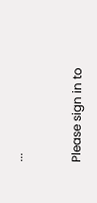...


Please sign in to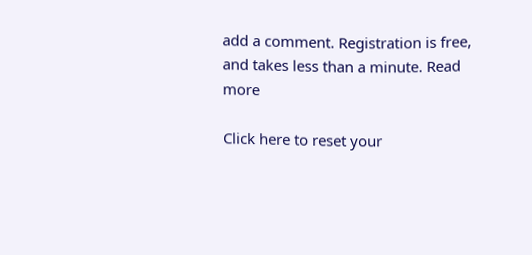add a comment. Registration is free, and takes less than a minute. Read more

Click here to reset your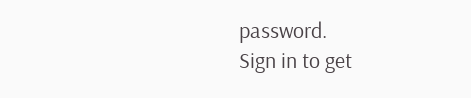password.
Sign in to get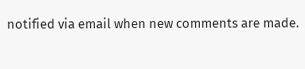notified via email when new comments are made.